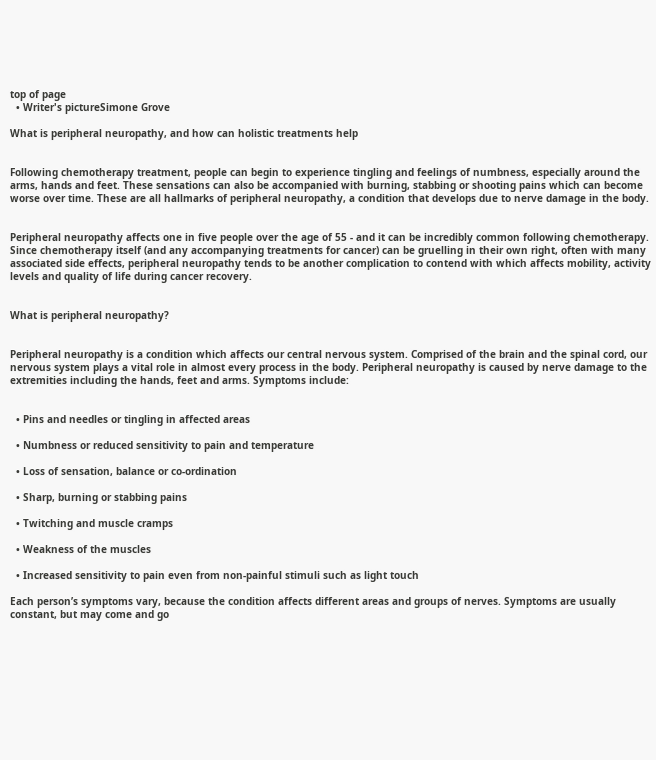top of page
  • Writer's pictureSimone Grove

What is peripheral neuropathy, and how can holistic treatments help


Following chemotherapy treatment, people can begin to experience tingling and feelings of numbness, especially around the arms, hands and feet. These sensations can also be accompanied with burning, stabbing or shooting pains which can become worse over time. These are all hallmarks of peripheral neuropathy, a condition that develops due to nerve damage in the body.


Peripheral neuropathy affects one in five people over the age of 55 - and it can be incredibly common following chemotherapy. Since chemotherapy itself (and any accompanying treatments for cancer) can be gruelling in their own right, often with many associated side effects, peripheral neuropathy tends to be another complication to contend with which affects mobility, activity levels and quality of life during cancer recovery.


What is peripheral neuropathy?


Peripheral neuropathy is a condition which affects our central nervous system. Comprised of the brain and the spinal cord, our nervous system plays a vital role in almost every process in the body. Peripheral neuropathy is caused by nerve damage to the extremities including the hands, feet and arms. Symptoms include:


  • Pins and needles or tingling in affected areas

  • Numbness or reduced sensitivity to pain and temperature

  • Loss of sensation, balance or co-ordination

  • Sharp, burning or stabbing pains

  • Twitching and muscle cramps

  • Weakness of the muscles

  • Increased sensitivity to pain even from non-painful stimuli such as light touch

Each person’s symptoms vary, because the condition affects different areas and groups of nerves. Symptoms are usually constant, but may come and go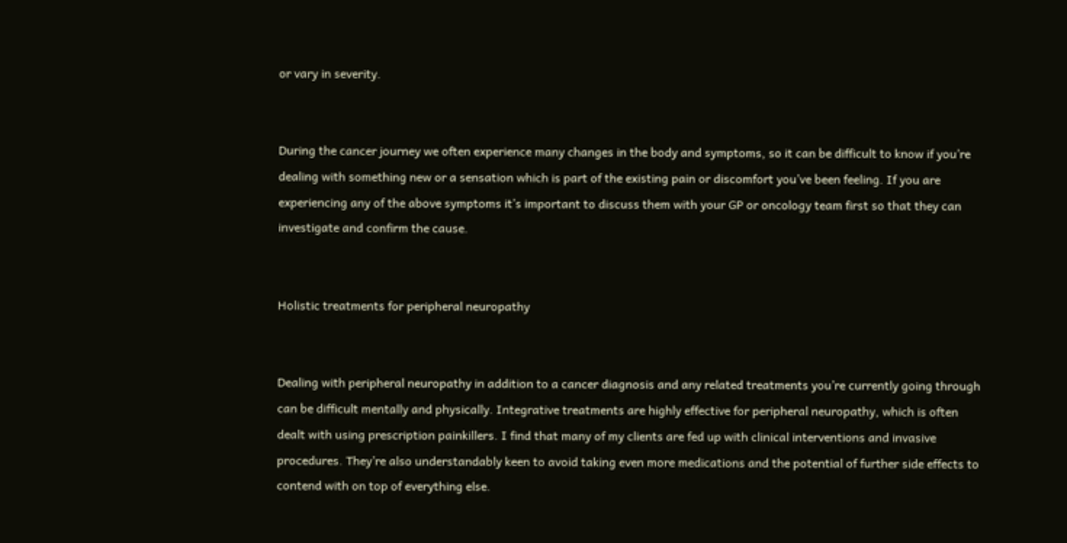or vary in severity.


During the cancer journey we often experience many changes in the body and symptoms, so it can be difficult to know if you’re dealing with something new or a sensation which is part of the existing pain or discomfort you’ve been feeling. If you are experiencing any of the above symptoms it’s important to discuss them with your GP or oncology team first so that they can investigate and confirm the cause.


Holistic treatments for peripheral neuropathy


Dealing with peripheral neuropathy in addition to a cancer diagnosis and any related treatments you’re currently going through can be difficult mentally and physically. Integrative treatments are highly effective for peripheral neuropathy, which is often dealt with using prescription painkillers. I find that many of my clients are fed up with clinical interventions and invasive procedures. They’re also understandably keen to avoid taking even more medications and the potential of further side effects to contend with on top of everything else.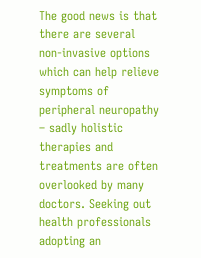The good news is that there are several non-invasive options which can help relieve symptoms of peripheral neuropathy – sadly holistic therapies and treatments are often overlooked by many doctors. Seeking out health professionals adopting an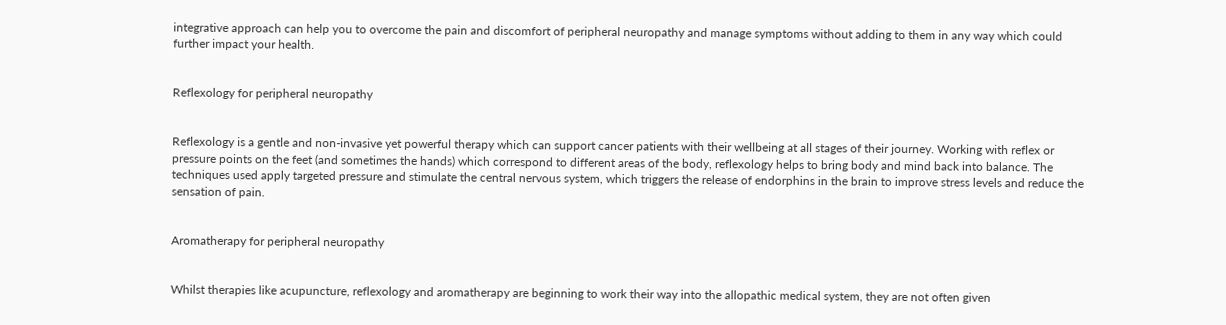integrative approach can help you to overcome the pain and discomfort of peripheral neuropathy and manage symptoms without adding to them in any way which could further impact your health.


Reflexology for peripheral neuropathy


Reflexology is a gentle and non-invasive yet powerful therapy which can support cancer patients with their wellbeing at all stages of their journey. Working with reflex or pressure points on the feet (and sometimes the hands) which correspond to different areas of the body, reflexology helps to bring body and mind back into balance. The techniques used apply targeted pressure and stimulate the central nervous system, which triggers the release of endorphins in the brain to improve stress levels and reduce the sensation of pain.


Aromatherapy for peripheral neuropathy


Whilst therapies like acupuncture, reflexology and aromatherapy are beginning to work their way into the allopathic medical system, they are not often given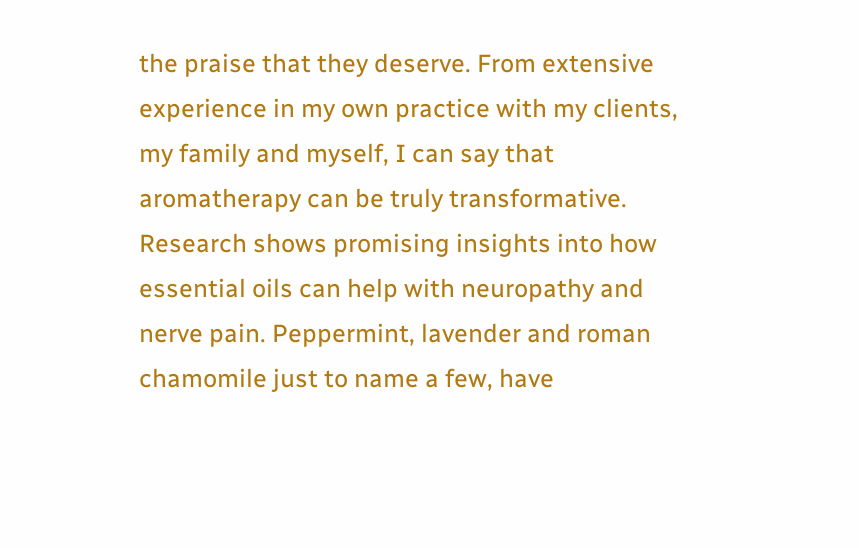the praise that they deserve. From extensive experience in my own practice with my clients, my family and myself, I can say that aromatherapy can be truly transformative. Research shows promising insights into how essential oils can help with neuropathy and nerve pain. Peppermint, lavender and roman chamomile just to name a few, have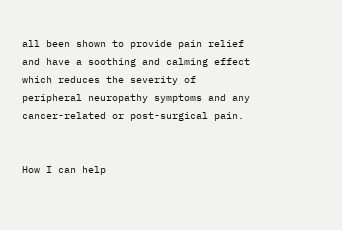all been shown to provide pain relief and have a soothing and calming effect which reduces the severity of peripheral neuropathy symptoms and any cancer-related or post-surgical pain.


How I can help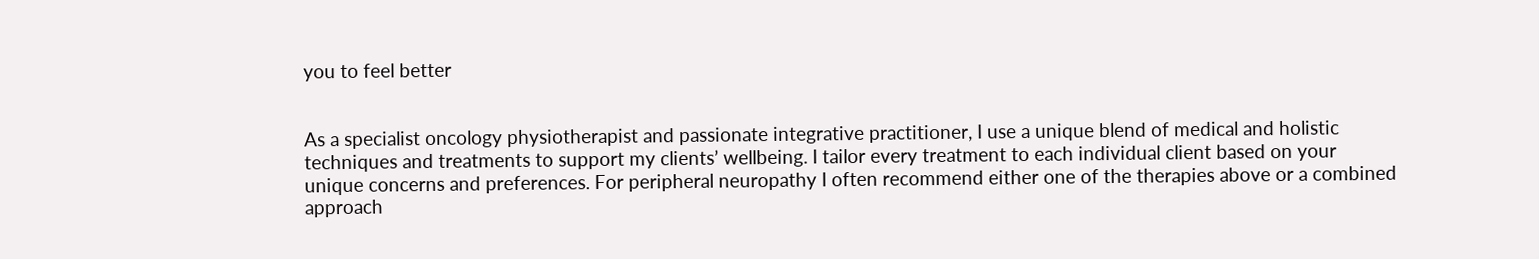you to feel better


As a specialist oncology physiotherapist and passionate integrative practitioner, I use a unique blend of medical and holistic techniques and treatments to support my clients’ wellbeing. I tailor every treatment to each individual client based on your unique concerns and preferences. For peripheral neuropathy I often recommend either one of the therapies above or a combined approach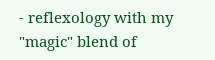- reflexology with my "magic" blend of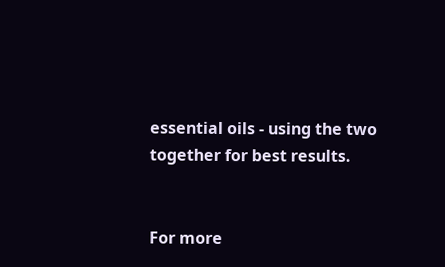essential oils - using the two together for best results.


For more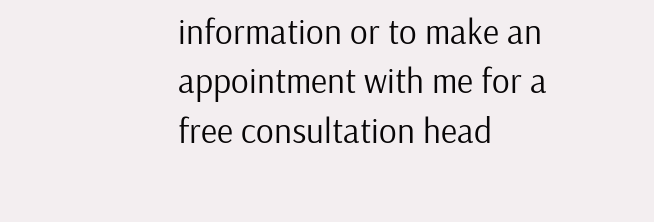information or to make an appointment with me for a free consultation head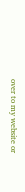over to my website or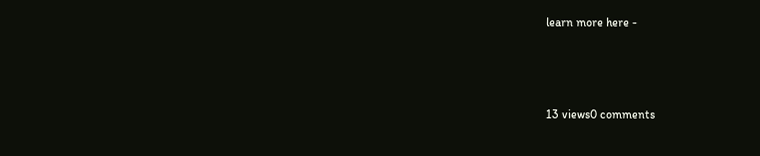learn more here -






13 views0 comments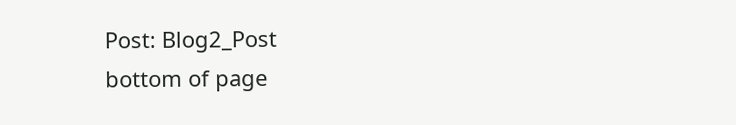Post: Blog2_Post
bottom of page